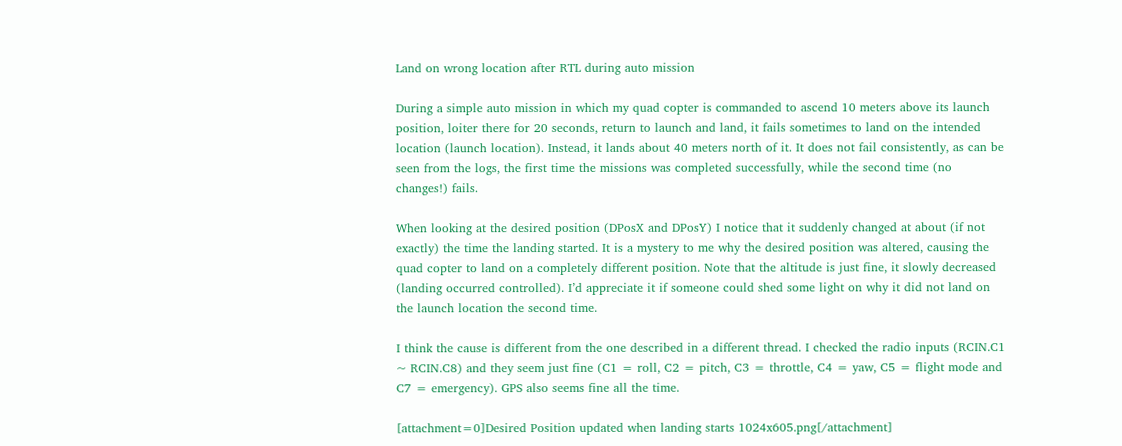Land on wrong location after RTL during auto mission

During a simple auto mission in which my quad copter is commanded to ascend 10 meters above its launch position, loiter there for 20 seconds, return to launch and land, it fails sometimes to land on the intended location (launch location). Instead, it lands about 40 meters north of it. It does not fail consistently, as can be seen from the logs, the first time the missions was completed successfully, while the second time (no changes!) fails.

When looking at the desired position (DPosX and DPosY) I notice that it suddenly changed at about (if not exactly) the time the landing started. It is a mystery to me why the desired position was altered, causing the quad copter to land on a completely different position. Note that the altitude is just fine, it slowly decreased (landing occurred controlled). I’d appreciate it if someone could shed some light on why it did not land on the launch location the second time.

I think the cause is different from the one described in a different thread. I checked the radio inputs (RCIN.C1 ~ RCIN.C8) and they seem just fine (C1 = roll, C2 = pitch, C3 = throttle, C4 = yaw, C5 = flight mode and C7 = emergency). GPS also seems fine all the time.

[attachment=0]Desired Position updated when landing starts 1024x605.png[/attachment]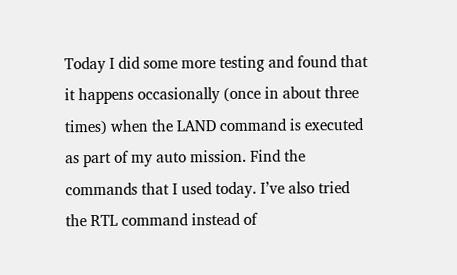Today I did some more testing and found that it happens occasionally (once in about three times) when the LAND command is executed as part of my auto mission. Find the commands that I used today. I’ve also tried the RTL command instead of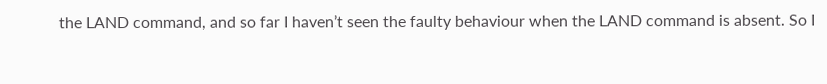the LAND command, and so far I haven’t seen the faulty behaviour when the LAND command is absent. So I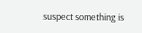suspect something is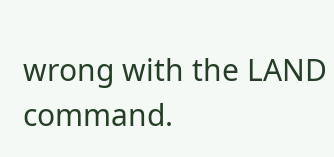wrong with the LAND command.